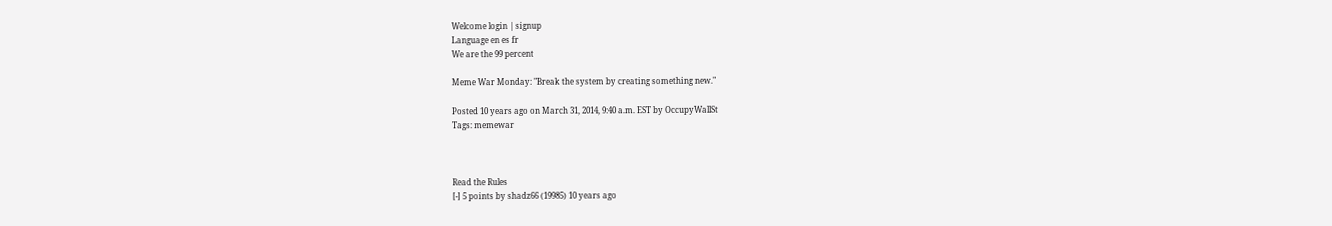Welcome login | signup
Language en es fr
We are the 99 percent

Meme War Monday: "Break the system by creating something new."

Posted 10 years ago on March 31, 2014, 9:40 a.m. EST by OccupyWallSt
Tags: memewar



Read the Rules
[-] 5 points by shadz66 (19985) 10 years ago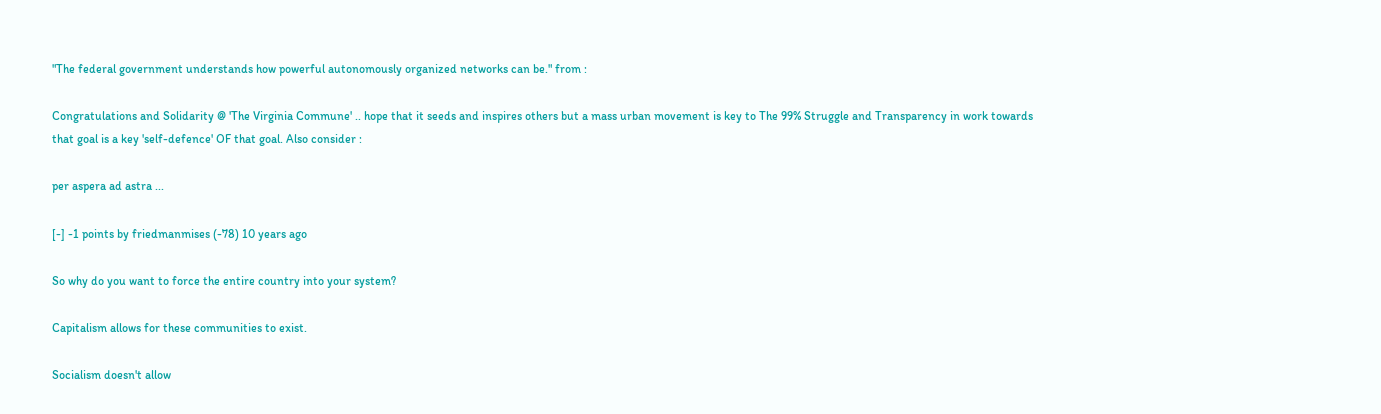"The federal government understands how powerful autonomously organized networks can be." from :

Congratulations and Solidarity @ 'The Virginia Commune' .. hope that it seeds and inspires others but a mass urban movement is key to The 99% Struggle and Transparency in work towards that goal is a key 'self-defence' OF that goal. Also consider :

per aspera ad astra ...

[-] -1 points by friedmanmises (-78) 10 years ago

So why do you want to force the entire country into your system?

Capitalism allows for these communities to exist.

Socialism doesn't allow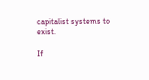capitalist systems to exist.

If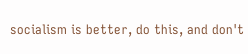socialism is better, do this, and don't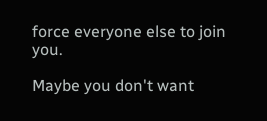force everyone else to join you.

Maybe you don't want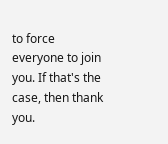to force everyone to join you. If that's the case, then thank you.